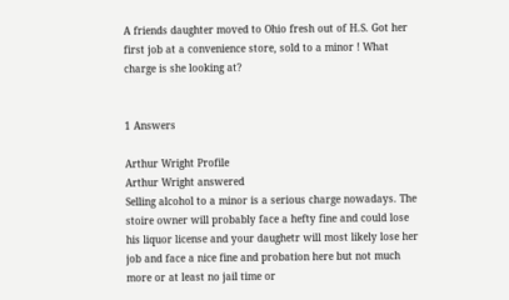A friends daughter moved to Ohio fresh out of H.S. Got her first job at a convenience store, sold to a minor ! What charge is she looking at?


1 Answers

Arthur Wright Profile
Arthur Wright answered
Selling alcohol to a minor is a serious charge nowadays. The stoire owner will probably face a hefty fine and could lose his liquor license and your daughetr will most likely lose her job and face a nice fine and probation here but not much more or at least no jail time or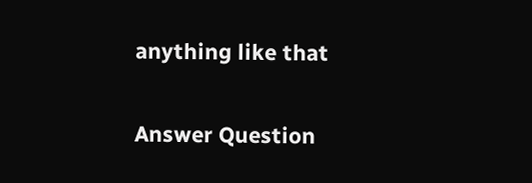anything like that

Answer Question